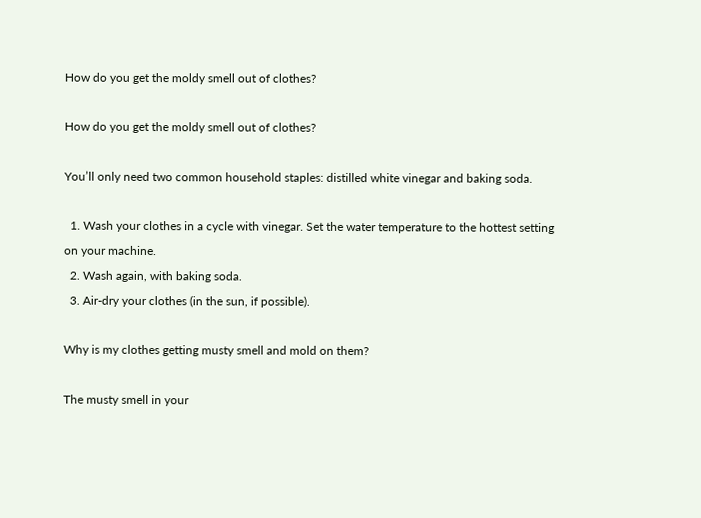How do you get the moldy smell out of clothes?

How do you get the moldy smell out of clothes?

You’ll only need two common household staples: distilled white vinegar and baking soda.

  1. Wash your clothes in a cycle with vinegar. Set the water temperature to the hottest setting on your machine.
  2. Wash again, with baking soda.
  3. Air-dry your clothes (in the sun, if possible).

Why is my clothes getting musty smell and mold on them?

The musty smell in your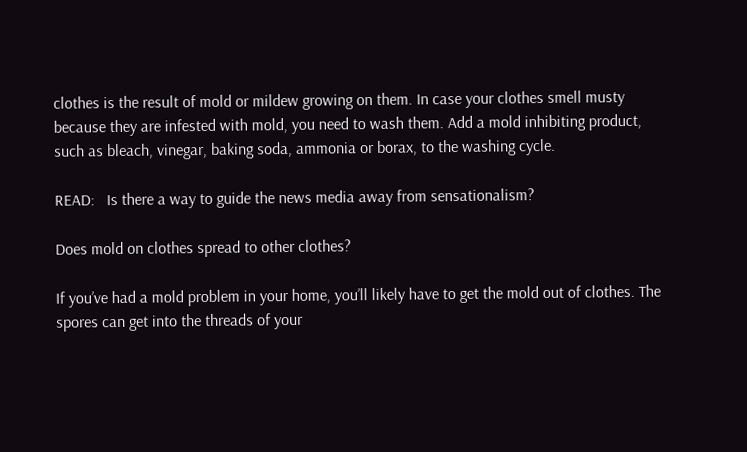clothes is the result of mold or mildew growing on them. In case your clothes smell musty because they are infested with mold, you need to wash them. Add a mold inhibiting product, such as bleach, vinegar, baking soda, ammonia or borax, to the washing cycle.

READ:   Is there a way to guide the news media away from sensationalism?

Does mold on clothes spread to other clothes?

If you’ve had a mold problem in your home, you’ll likely have to get the mold out of clothes. The spores can get into the threads of your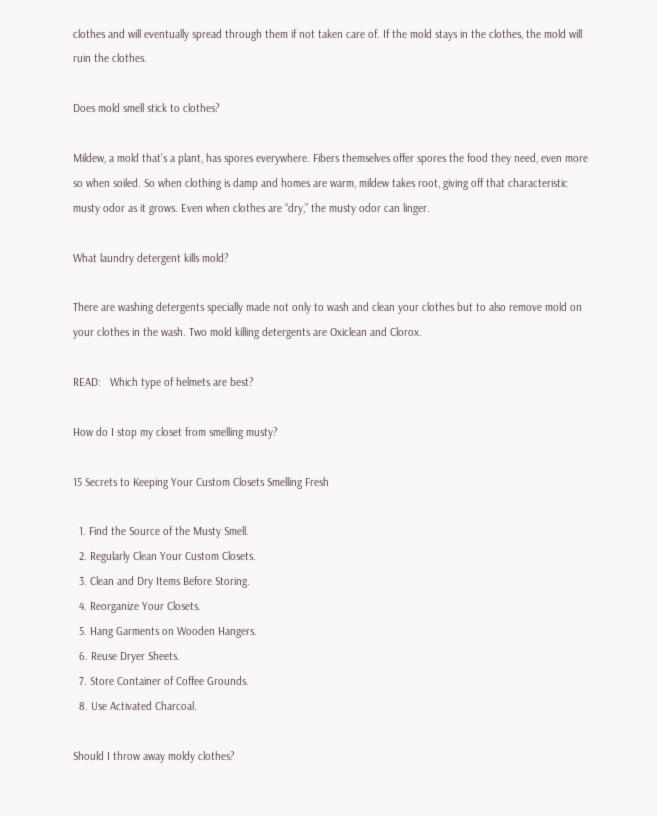clothes and will eventually spread through them if not taken care of. If the mold stays in the clothes, the mold will ruin the clothes.

Does mold smell stick to clothes?

Mildew, a mold that’s a plant, has spores everywhere. Fibers themselves offer spores the food they need, even more so when soiled. So when clothing is damp and homes are warm, mildew takes root, giving off that characteristic musty odor as it grows. Even when clothes are “dry,” the musty odor can linger.

What laundry detergent kills mold?

There are washing detergents specially made not only to wash and clean your clothes but to also remove mold on your clothes in the wash. Two mold killing detergents are Oxiclean and Clorox.

READ:   Which type of helmets are best?

How do I stop my closet from smelling musty?

15 Secrets to Keeping Your Custom Closets Smelling Fresh

  1. Find the Source of the Musty Smell.
  2. Regularly Clean Your Custom Closets.
  3. Clean and Dry Items Before Storing.
  4. Reorganize Your Closets.
  5. Hang Garments on Wooden Hangers.
  6. Reuse Dryer Sheets.
  7. Store Container of Coffee Grounds.
  8. Use Activated Charcoal.

Should I throw away moldy clothes?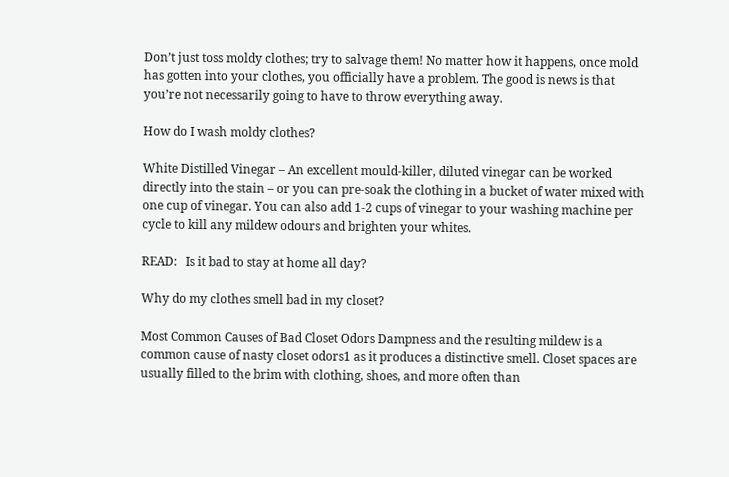Don’t just toss moldy clothes; try to salvage them! No matter how it happens, once mold has gotten into your clothes, you officially have a problem. The good is news is that you’re not necessarily going to have to throw everything away.

How do I wash moldy clothes?

White Distilled Vinegar – An excellent mould-killer, diluted vinegar can be worked directly into the stain – or you can pre-soak the clothing in a bucket of water mixed with one cup of vinegar. You can also add 1-2 cups of vinegar to your washing machine per cycle to kill any mildew odours and brighten your whites.

READ:   Is it bad to stay at home all day?

Why do my clothes smell bad in my closet?

Most Common Causes of Bad Closet Odors Dampness and the resulting mildew is a common cause of nasty closet odors1 as it produces a distinctive smell. Closet spaces are usually filled to the brim with clothing, shoes, and more often than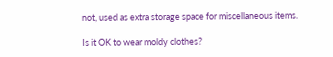not, used as extra storage space for miscellaneous items.

Is it OK to wear moldy clothes?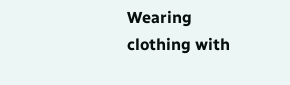Wearing clothing with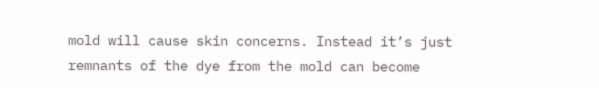mold will cause skin concerns. Instead it’s just remnants of the dye from the mold can become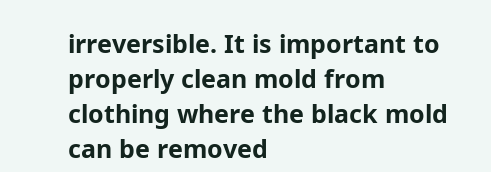irreversible. It is important to properly clean mold from clothing where the black mold can be removed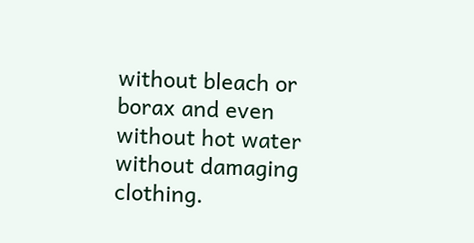without bleach or borax and even without hot water without damaging clothing.